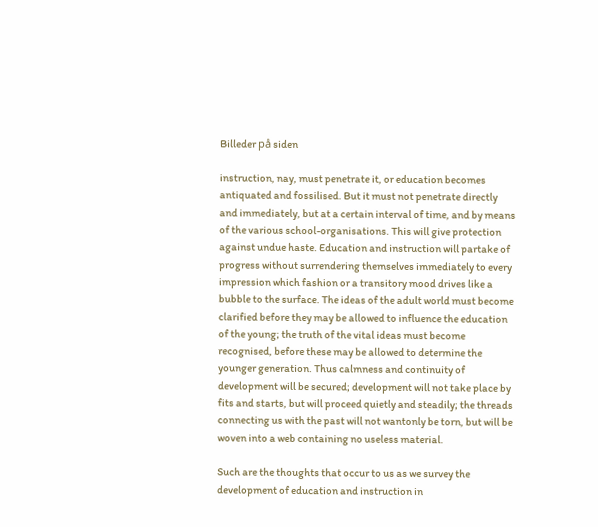Billeder på siden

instruction, nay, must penetrate it, or education becomes antiquated and fossilised. But it must not penetrate directly and immediately, but at a certain interval of time, and by means of the various school-organisations. This will give protection against undue haste. Education and instruction will partake of progress without surrendering themselves immediately to every impression which fashion or a transitory mood drives like a bubble to the surface. The ideas of the adult world must become clarified before they may be allowed to influence the education of the young; the truth of the vital ideas must become recognised, before these may be allowed to determine the younger generation. Thus calmness and continuity of development will be secured; development will not take place by fits and starts, but will proceed quietly and steadily; the threads connecting us with the past will not wantonly be torn, but will be woven into a web containing no useless material.

Such are the thoughts that occur to us as we survey the development of education and instruction in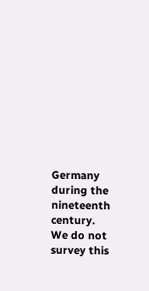Germany during the nineteenth century. We do not survey this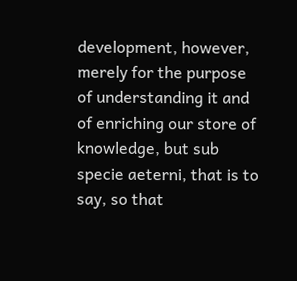development, however, merely for the purpose of understanding it and of enriching our store of knowledge, but sub specie aeterni, that is to say, so that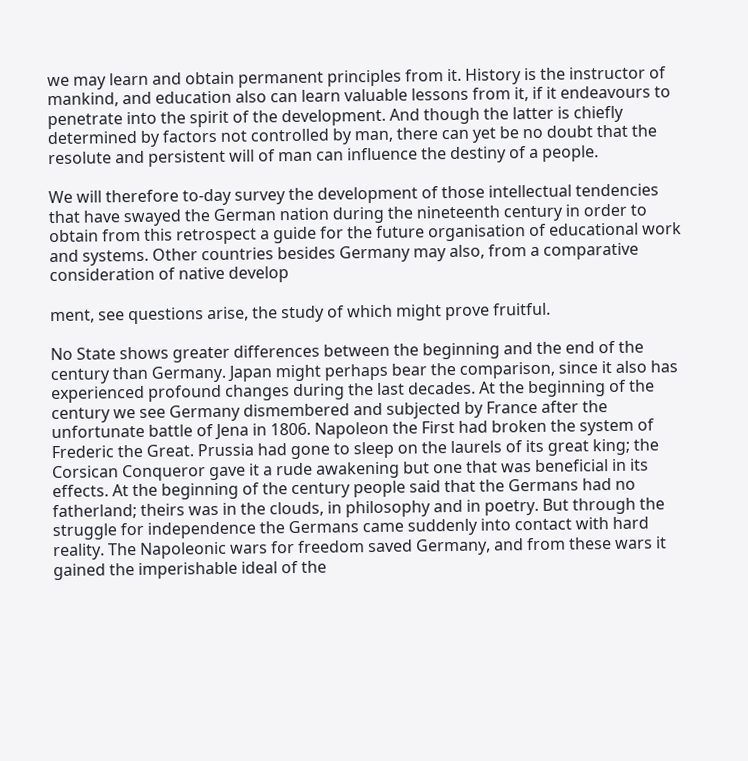we may learn and obtain permanent principles from it. History is the instructor of mankind, and education also can learn valuable lessons from it, if it endeavours to penetrate into the spirit of the development. And though the latter is chiefly determined by factors not controlled by man, there can yet be no doubt that the resolute and persistent will of man can influence the destiny of a people.

We will therefore to-day survey the development of those intellectual tendencies that have swayed the German nation during the nineteenth century in order to obtain from this retrospect a guide for the future organisation of educational work and systems. Other countries besides Germany may also, from a comparative consideration of native develop

ment, see questions arise, the study of which might prove fruitful.

No State shows greater differences between the beginning and the end of the century than Germany. Japan might perhaps bear the comparison, since it also has experienced profound changes during the last decades. At the beginning of the century we see Germany dismembered and subjected by France after the unfortunate battle of Jena in 1806. Napoleon the First had broken the system of Frederic the Great. Prussia had gone to sleep on the laurels of its great king; the Corsican Conqueror gave it a rude awakening but one that was beneficial in its effects. At the beginning of the century people said that the Germans had no fatherland; theirs was in the clouds, in philosophy and in poetry. But through the struggle for independence the Germans came suddenly into contact with hard reality. The Napoleonic wars for freedom saved Germany, and from these wars it gained the imperishable ideal of the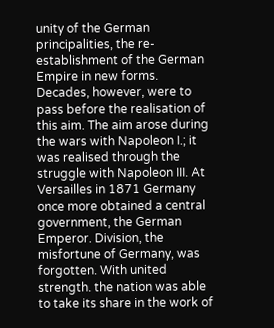unity of the German principalities, the re-establishment of the German Empire in new forms. Decades, however, were to pass before the realisation of this aim. The aim arose during the wars with Napoleon I.; it was realised through the struggle with Napoleon III. At Versailles in 1871 Germany once more obtained a central government, the German Emperor. Division, the misfortune of Germany, was forgotten. With united strength. the nation was able to take its share in the work of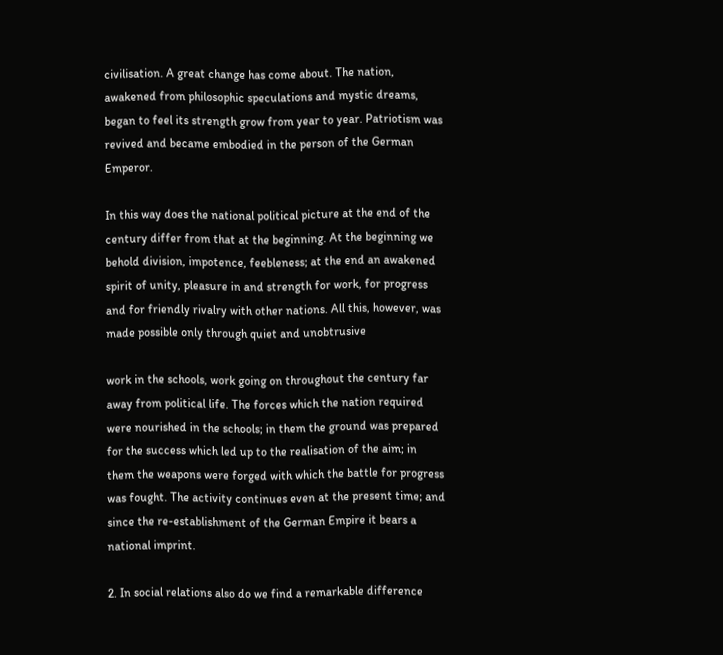civilisation. A great change has come about. The nation, awakened from philosophic speculations and mystic dreams, began to feel its strength grow from year to year. Patriotism was revived and became embodied in the person of the German Emperor.

In this way does the national political picture at the end of the century differ from that at the beginning. At the beginning we behold division, impotence, feebleness; at the end an awakened spirit of unity, pleasure in and strength for work, for progress and for friendly rivalry with other nations. All this, however, was made possible only through quiet and unobtrusive

work in the schools, work going on throughout the century far away from political life. The forces which the nation required were nourished in the schools; in them the ground was prepared for the success which led up to the realisation of the aim; in them the weapons were forged with which the battle for progress was fought. The activity continues even at the present time; and since the re-establishment of the German Empire it bears a national imprint.

2. In social relations also do we find a remarkable difference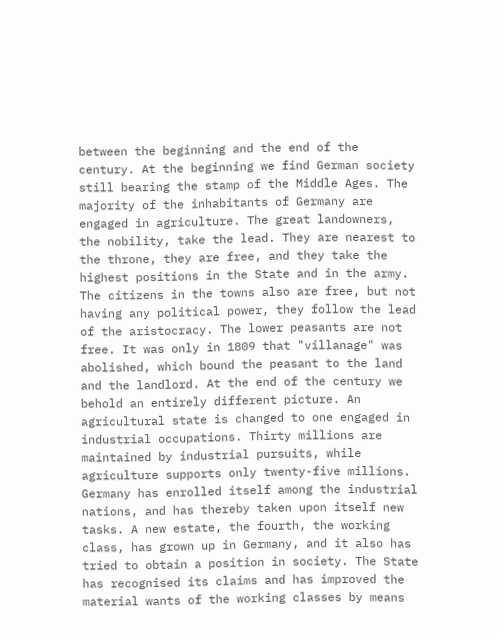between the beginning and the end of the century. At the beginning we find German society still bearing the stamp of the Middle Ages. The majority of the inhabitants of Germany are engaged in agriculture. The great landowners, the nobility, take the lead. They are nearest to the throne, they are free, and they take the highest positions in the State and in the army. The citizens in the towns also are free, but not having any political power, they follow the lead of the aristocracy. The lower peasants are not free. It was only in 1809 that "villanage" was abolished, which bound the peasant to the land and the landlord. At the end of the century we behold an entirely different picture. An agricultural state is changed to one engaged in industrial occupations. Thirty millions are maintained by industrial pursuits, while agriculture supports only twenty-five millions. Germany has enrolled itself among the industrial nations, and has thereby taken upon itself new tasks. A new estate, the fourth, the working class, has grown up in Germany, and it also has tried to obtain a position in society. The State has recognised its claims and has improved the material wants of the working classes by means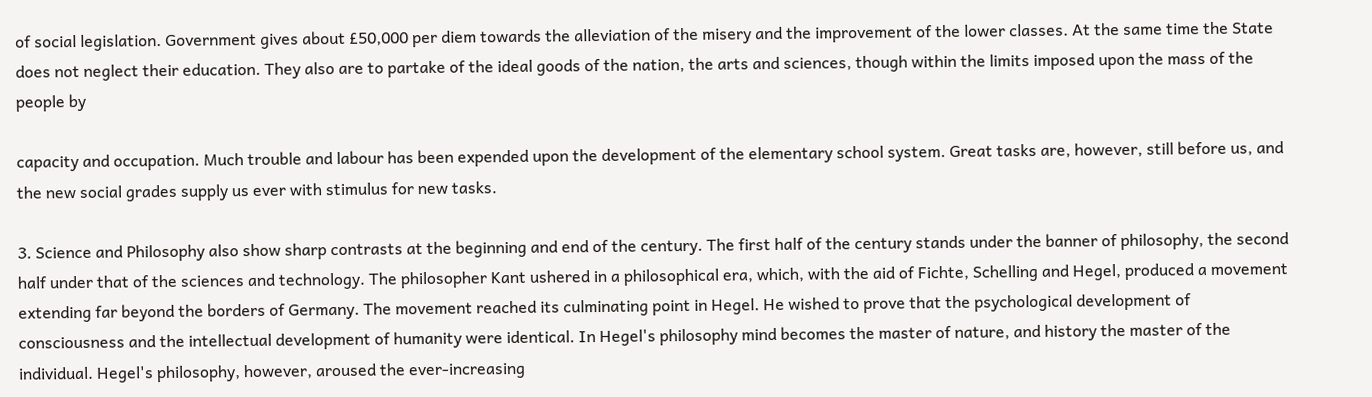of social legislation. Government gives about £50,000 per diem towards the alleviation of the misery and the improvement of the lower classes. At the same time the State does not neglect their education. They also are to partake of the ideal goods of the nation, the arts and sciences, though within the limits imposed upon the mass of the people by

capacity and occupation. Much trouble and labour has been expended upon the development of the elementary school system. Great tasks are, however, still before us, and the new social grades supply us ever with stimulus for new tasks.

3. Science and Philosophy also show sharp contrasts at the beginning and end of the century. The first half of the century stands under the banner of philosophy, the second half under that of the sciences and technology. The philosopher Kant ushered in a philosophical era, which, with the aid of Fichte, Schelling and Hegel, produced a movement extending far beyond the borders of Germany. The movement reached its culminating point in Hegel. He wished to prove that the psychological development of consciousness and the intellectual development of humanity were identical. In Hegel's philosophy mind becomes the master of nature, and history the master of the individual. Hegel's philosophy, however, aroused the ever-increasing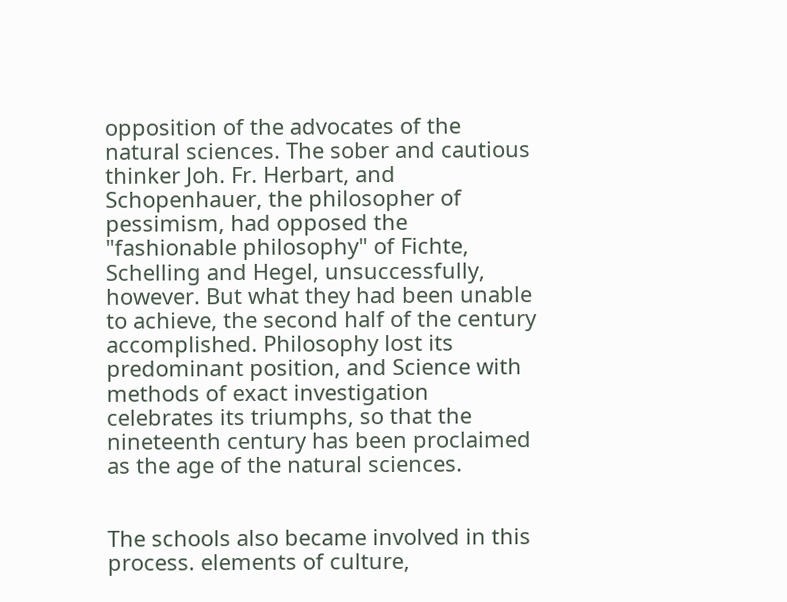opposition of the advocates of the natural sciences. The sober and cautious thinker Joh. Fr. Herbart, and Schopenhauer, the philosopher of pessimism, had opposed the "fashionable philosophy" of Fichte, Schelling and Hegel, unsuccessfully, however. But what they had been unable to achieve, the second half of the century accomplished. Philosophy lost its predominant position, and Science with methods of exact investigation celebrates its triumphs, so that the nineteenth century has been proclaimed as the age of the natural sciences.


The schools also became involved in this process. elements of culture,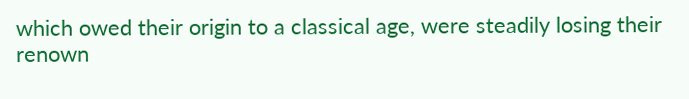which owed their origin to a classical age, were steadily losing their renown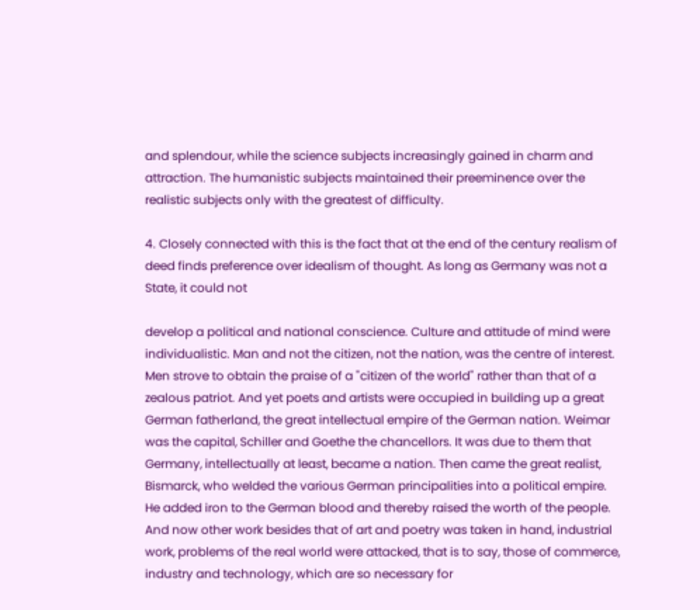and splendour, while the science subjects increasingly gained in charm and attraction. The humanistic subjects maintained their preeminence over the realistic subjects only with the greatest of difficulty.

4. Closely connected with this is the fact that at the end of the century realism of deed finds preference over idealism of thought. As long as Germany was not a State, it could not

develop a political and national conscience. Culture and attitude of mind were individualistic. Man and not the citizen, not the nation, was the centre of interest. Men strove to obtain the praise of a "citizen of the world" rather than that of a zealous patriot. And yet poets and artists were occupied in building up a great German fatherland, the great intellectual empire of the German nation. Weimar was the capital, Schiller and Goethe the chancellors. It was due to them that Germany, intellectually at least, became a nation. Then came the great realist, Bismarck, who welded the various German principalities into a political empire. He added iron to the German blood and thereby raised the worth of the people. And now other work besides that of art and poetry was taken in hand, industrial work, problems of the real world were attacked, that is to say, those of commerce, industry and technology, which are so necessary for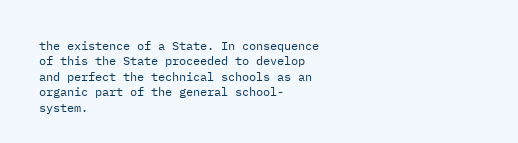the existence of a State. In consequence of this the State proceeded to develop and perfect the technical schools as an organic part of the general school-system.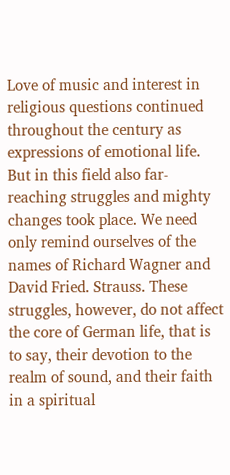Love of music and interest in religious questions continued throughout the century as expressions of emotional life. But in this field also far-reaching struggles and mighty changes took place. We need only remind ourselves of the names of Richard Wagner and David Fried. Strauss. These struggles, however, do not affect the core of German life, that is to say, their devotion to the realm of sound, and their faith in a spiritual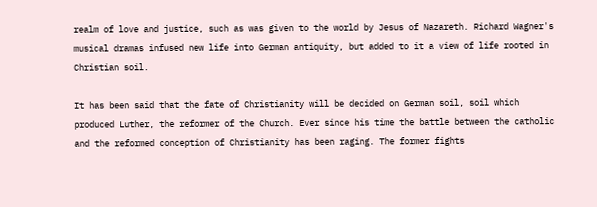realm of love and justice, such as was given to the world by Jesus of Nazareth. Richard Wagner's musical dramas infused new life into German antiquity, but added to it a view of life rooted in Christian soil.

It has been said that the fate of Christianity will be decided on German soil, soil which produced Luther, the reformer of the Church. Ever since his time the battle between the catholic and the reformed conception of Christianity has been raging. The former fights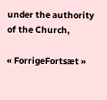under the authority of the Church,

« ForrigeFortsæt »